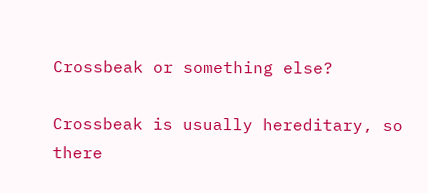Crossbeak or something else?

Crossbeak is usually hereditary, so there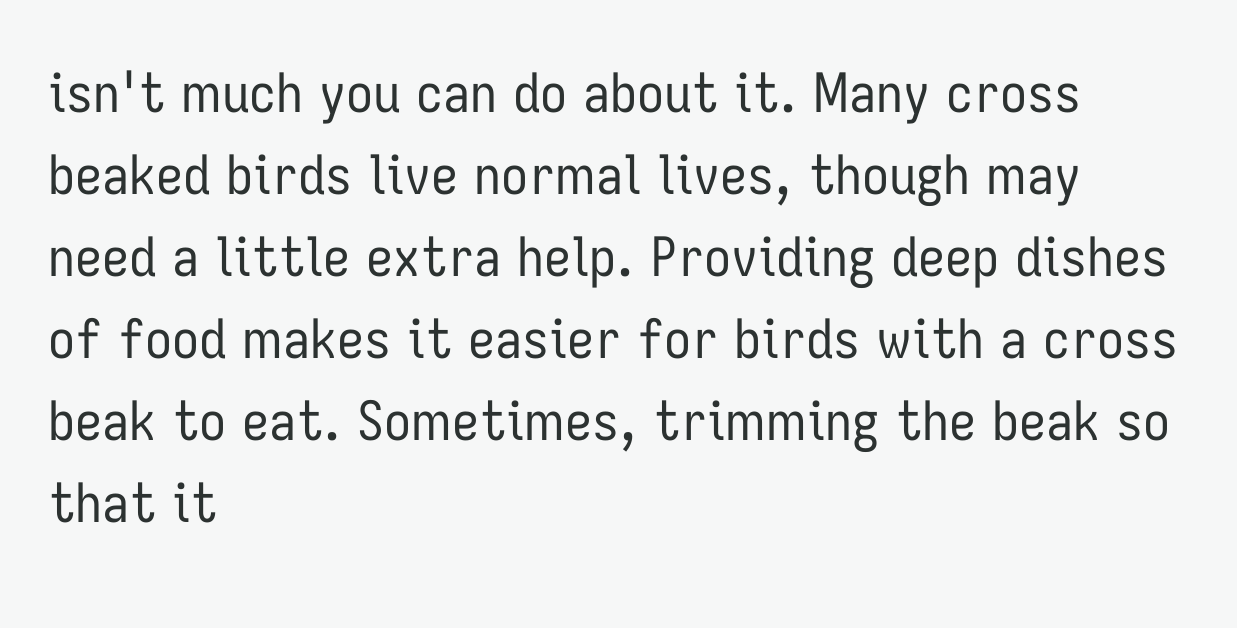isn't much you can do about it. Many cross beaked birds live normal lives, though may need a little extra help. Providing deep dishes of food makes it easier for birds with a cross beak to eat. Sometimes, trimming the beak so that it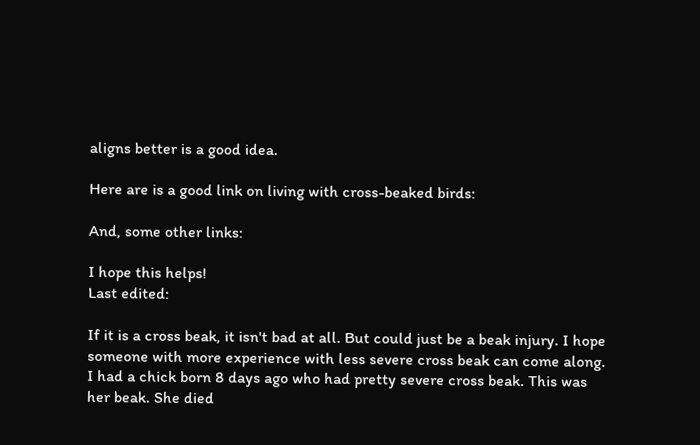aligns better is a good idea.

Here are is a good link on living with cross-beaked birds:

And, some other links:

I hope this helps!
Last edited:

If it is a cross beak, it isn't bad at all. But could just be a beak injury. I hope someone with more experience with less severe cross beak can come along. I had a chick born 8 days ago who had pretty severe cross beak. This was her beak. She died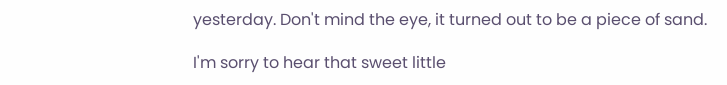yesterday. Don't mind the eye, it turned out to be a piece of sand.

I'm sorry to hear that sweet little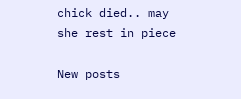chick died.. may she rest in piece

New posts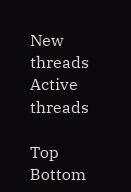New threads Active threads

Top Bottom